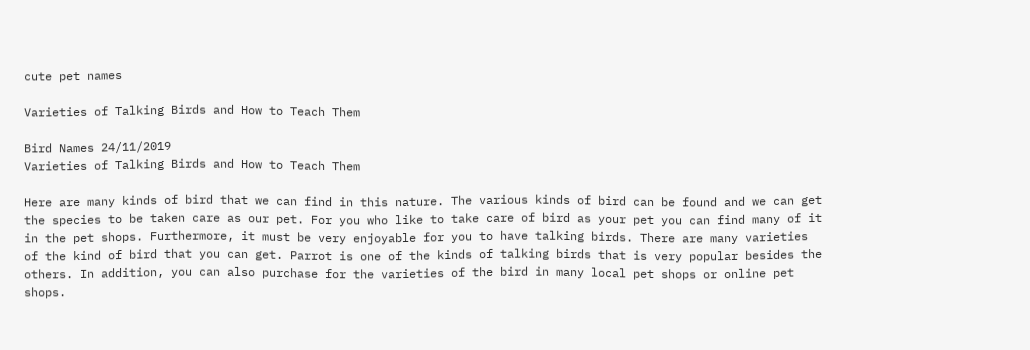cute pet names

Varieties of Talking Birds and How to Teach Them

Bird Names 24/11/2019
Varieties of Talking Birds and How to Teach Them

Here are many kinds of bird that we can find in this nature. The various kinds of bird can be found and we can get the species to be taken care as our pet. For you who like to take care of bird as your pet you can find many of it in the pet shops. Furthermore, it must be very enjoyable for you to have talking birds. There are many varieties of the kind of bird that you can get. Parrot is one of the kinds of talking birds that is very popular besides the others. In addition, you can also purchase for the varieties of the bird in many local pet shops or online pet shops.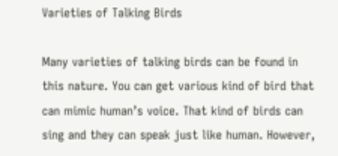Varieties of Talking Birds

Many varieties of talking birds can be found in this nature. You can get various kind of bird that can mimic human’s voice. That kind of birds can sing and they can speak just like human. However,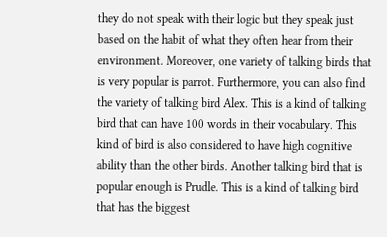they do not speak with their logic but they speak just based on the habit of what they often hear from their environment. Moreover, one variety of talking birds that is very popular is parrot. Furthermore, you can also find the variety of talking bird Alex. This is a kind of talking bird that can have 100 words in their vocabulary. This kind of bird is also considered to have high cognitive ability than the other birds. Another talking bird that is popular enough is Prudle. This is a kind of talking bird that has the biggest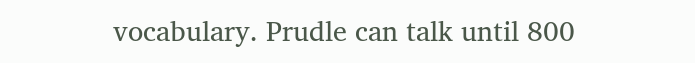vocabulary. Prudle can talk until 800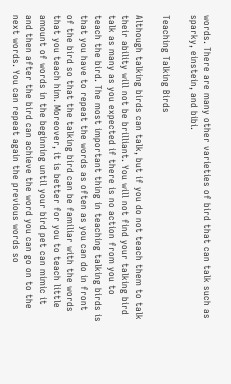words. There are many other varieties of bird that can talk such as sparky, einstein, and bibi.

Teaching Talking Birds

Although talking birds can talk, but if you do not teach them to talk their ability will not be brilliant. You will not find your talking bird talk as many as you expected if there is no action from you to teach the bird. The most important thing in teaching talking birds is that you have to repeat the words as often as you can do in front of the bird so that the talking bird can be familiar with the words that you teach him. Moreover, it is better for you to teach little amount of words in the beginning until your bird pet can mimic it and then after the bird can achieve the word you can go on to the next words. You can repeat again the previous words so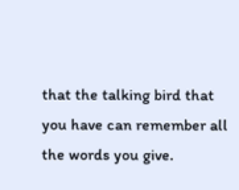that the talking bird that you have can remember all the words you give.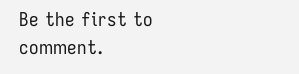Be the first to comment.